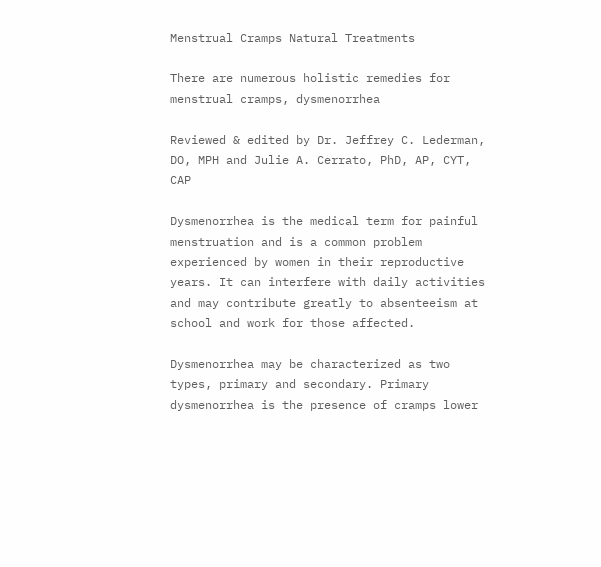Menstrual Cramps Natural Treatments

There are numerous holistic remedies for menstrual cramps, dysmenorrhea

Reviewed & edited by Dr. Jeffrey C. Lederman, DO, MPH and Julie A. Cerrato, PhD, AP, CYT, CAP

Dysmenorrhea is the medical term for painful menstruation and is a common problem experienced by women in their reproductive years. It can interfere with daily activities and may contribute greatly to absenteeism at school and work for those affected.

Dysmenorrhea may be characterized as two types, primary and secondary. Primary dysmenorrhea is the presence of cramps lower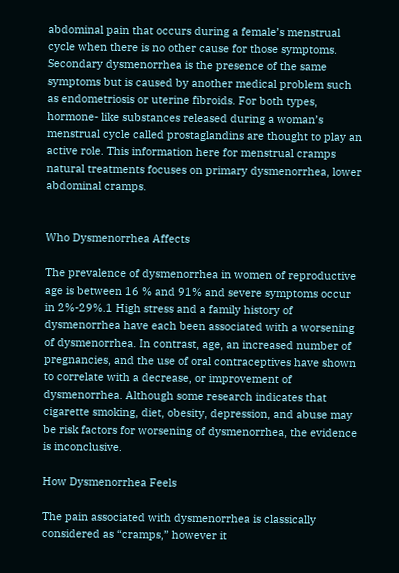abdominal pain that occurs during a female’s menstrual cycle when there is no other cause for those symptoms. Secondary dysmenorrhea is the presence of the same symptoms but is caused by another medical problem such as endometriosis or uterine fibroids. For both types, hormone- like substances released during a woman’s menstrual cycle called prostaglandins are thought to play an active role. This information here for menstrual cramps natural treatments focuses on primary dysmenorrhea, lower abdominal cramps.


Who Dysmenorrhea Affects

The prevalence of dysmenorrhea in women of reproductive age is between 16 % and 91% and severe symptoms occur in 2%-29%.1 High stress and a family history of dysmenorrhea have each been associated with a worsening of dysmenorrhea. In contrast, age, an increased number of pregnancies, and the use of oral contraceptives have shown to correlate with a decrease, or improvement of dysmenorrhea. Although some research indicates that cigarette smoking, diet, obesity, depression, and abuse may be risk factors for worsening of dysmenorrhea, the evidence is inconclusive.

How Dysmenorrhea Feels

The pain associated with dysmenorrhea is classically considered as “cramps,” however it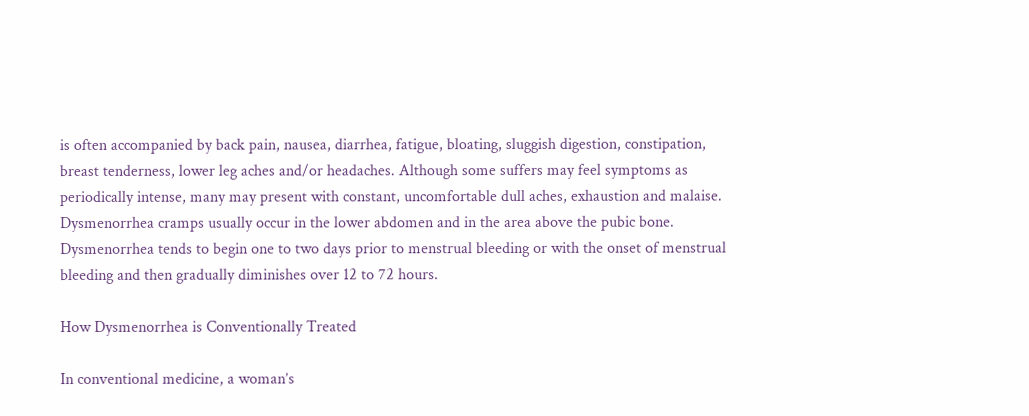is often accompanied by back pain, nausea, diarrhea, fatigue, bloating, sluggish digestion, constipation, breast tenderness, lower leg aches and/or headaches. Although some suffers may feel symptoms as periodically intense, many may present with constant, uncomfortable dull aches, exhaustion and malaise. Dysmenorrhea cramps usually occur in the lower abdomen and in the area above the pubic bone. Dysmenorrhea tends to begin one to two days prior to menstrual bleeding or with the onset of menstrual bleeding and then gradually diminishes over 12 to 72 hours.

How Dysmenorrhea is Conventionally Treated

In conventional medicine, a woman’s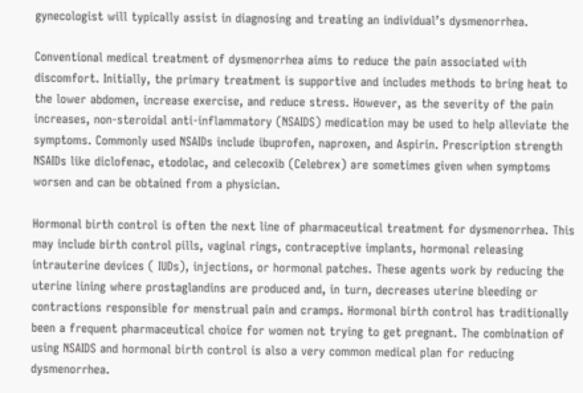gynecologist will typically assist in diagnosing and treating an individual’s dysmenorrhea.

Conventional medical treatment of dysmenorrhea aims to reduce the pain associated with discomfort. Initially, the primary treatment is supportive and includes methods to bring heat to the lower abdomen, increase exercise, and reduce stress. However, as the severity of the pain increases, non-steroidal anti-inflammatory (NSAIDS) medication may be used to help alleviate the symptoms. Commonly used NSAIDs include ibuprofen, naproxen, and Aspirin. Prescription strength NSAIDs like diclofenac, etodolac, and celecoxib (Celebrex) are sometimes given when symptoms worsen and can be obtained from a physician.

Hormonal birth control is often the next line of pharmaceutical treatment for dysmenorrhea. This may include birth control pills, vaginal rings, contraceptive implants, hormonal releasing intrauterine devices ( IUDs), injections, or hormonal patches. These agents work by reducing the uterine lining where prostaglandins are produced and, in turn, decreases uterine bleeding or contractions responsible for menstrual pain and cramps. Hormonal birth control has traditionally been a frequent pharmaceutical choice for women not trying to get pregnant. The combination of using NSAIDS and hormonal birth control is also a very common medical plan for reducing dysmenorrhea.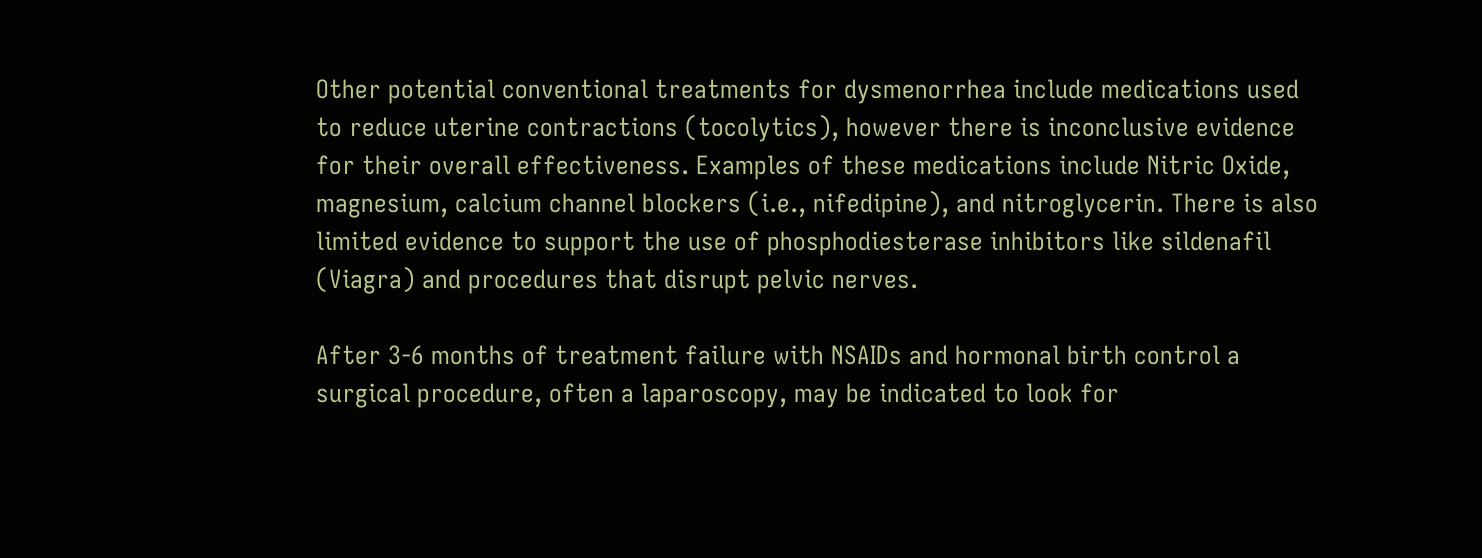Other potential conventional treatments for dysmenorrhea include medications used to reduce uterine contractions (tocolytics), however there is inconclusive evidence for their overall effectiveness. Examples of these medications include Nitric Oxide, magnesium, calcium channel blockers (i.e., nifedipine), and nitroglycerin. There is also limited evidence to support the use of phosphodiesterase inhibitors like sildenafil (Viagra) and procedures that disrupt pelvic nerves.

After 3-6 months of treatment failure with NSAIDs and hormonal birth control a surgical procedure, often a laparoscopy, may be indicated to look for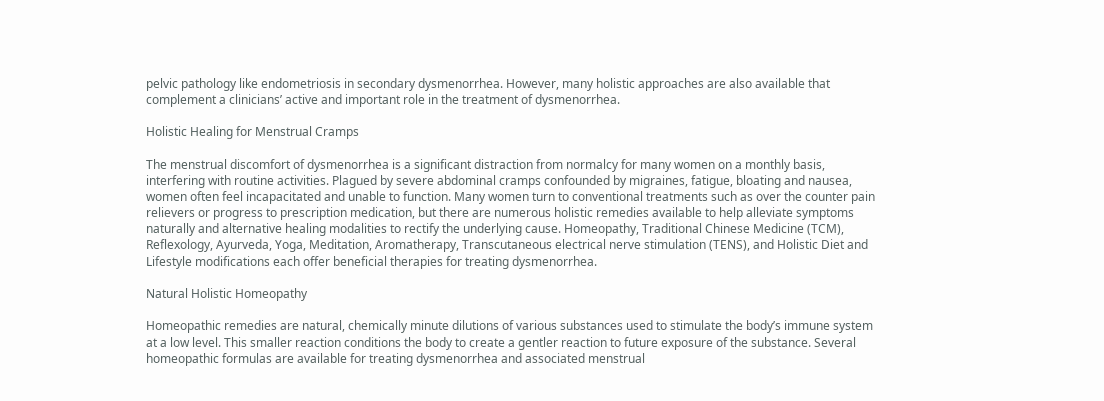pelvic pathology like endometriosis in secondary dysmenorrhea. However, many holistic approaches are also available that complement a clinicians’ active and important role in the treatment of dysmenorrhea.

Holistic Healing for Menstrual Cramps

The menstrual discomfort of dysmenorrhea is a significant distraction from normalcy for many women on a monthly basis, interfering with routine activities. Plagued by severe abdominal cramps confounded by migraines, fatigue, bloating and nausea, women often feel incapacitated and unable to function. Many women turn to conventional treatments such as over the counter pain relievers or progress to prescription medication, but there are numerous holistic remedies available to help alleviate symptoms naturally and alternative healing modalities to rectify the underlying cause. Homeopathy, Traditional Chinese Medicine (TCM), Reflexology, Ayurveda, Yoga, Meditation, Aromatherapy, Transcutaneous electrical nerve stimulation (TENS), and Holistic Diet and Lifestyle modifications each offer beneficial therapies for treating dysmenorrhea.

Natural Holistic Homeopathy

Homeopathic remedies are natural, chemically minute dilutions of various substances used to stimulate the body’s immune system at a low level. This smaller reaction conditions the body to create a gentler reaction to future exposure of the substance. Several homeopathic formulas are available for treating dysmenorrhea and associated menstrual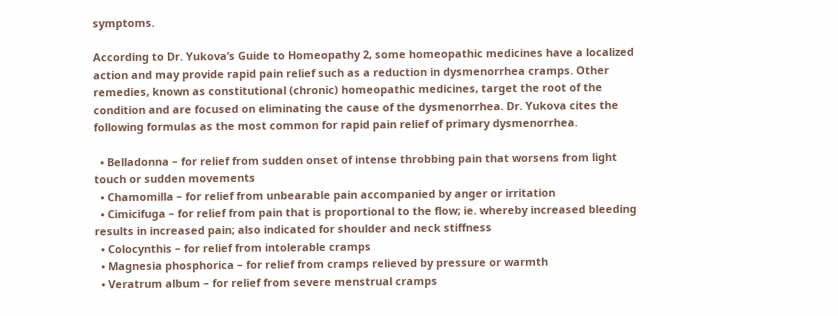symptoms.

According to Dr. Yukova’s Guide to Homeopathy 2, some homeopathic medicines have a localized action and may provide rapid pain relief such as a reduction in dysmenorrhea cramps. Other remedies, known as constitutional (chronic) homeopathic medicines, target the root of the condition and are focused on eliminating the cause of the dysmenorrhea. Dr. Yukova cites the following formulas as the most common for rapid pain relief of primary dysmenorrhea.

  • Belladonna – for relief from sudden onset of intense throbbing pain that worsens from light touch or sudden movements
  • Chamomilla – for relief from unbearable pain accompanied by anger or irritation
  • Cimicifuga – for relief from pain that is proportional to the flow; ie. whereby increased bleeding results in increased pain; also indicated for shoulder and neck stiffness
  • Colocynthis – for relief from intolerable cramps
  • Magnesia phosphorica – for relief from cramps relieved by pressure or warmth
  • Veratrum album – for relief from severe menstrual cramps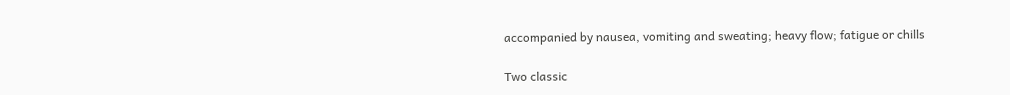accompanied by nausea, vomiting and sweating; heavy flow; fatigue or chills

Two classic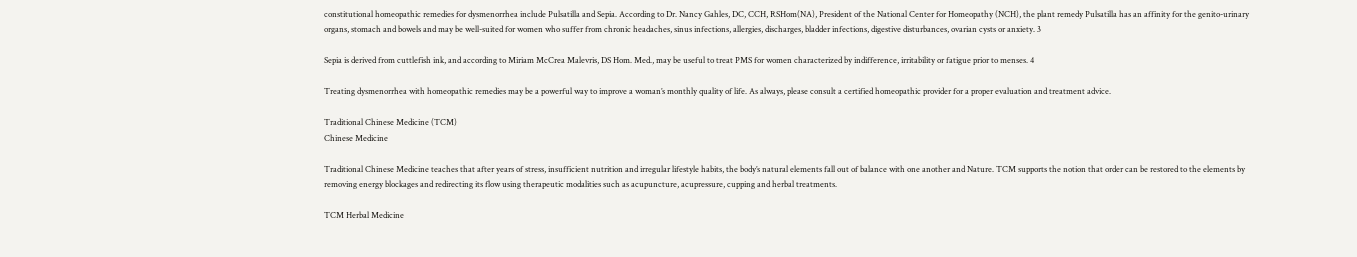constitutional homeopathic remedies for dysmenorrhea include Pulsatilla and Sepia. According to Dr. Nancy Gahles, DC, CCH, RSHom(NA), President of the National Center for Homeopathy (NCH), the plant remedy Pulsatilla has an affinity for the genito-urinary organs, stomach and bowels and may be well-suited for women who suffer from chronic headaches, sinus infections, allergies, discharges, bladder infections, digestive disturbances, ovarian cysts or anxiety. 3

Sepia is derived from cuttlefish ink, and according to Miriam McCrea Malevris, DS Hom. Med., may be useful to treat PMS for women characterized by indifference, irritability or fatigue prior to menses. 4

Treating dysmenorrhea with homeopathic remedies may be a powerful way to improve a woman’s monthly quality of life. As always, please consult a certified homeopathic provider for a proper evaluation and treatment advice.

Traditional Chinese Medicine (TCM)
Chinese Medicine

Traditional Chinese Medicine teaches that after years of stress, insufficient nutrition and irregular lifestyle habits, the body’s natural elements fall out of balance with one another and Nature. TCM supports the notion that order can be restored to the elements by removing energy blockages and redirecting its flow using therapeutic modalities such as acupuncture, acupressure, cupping and herbal treatments.

TCM Herbal Medicine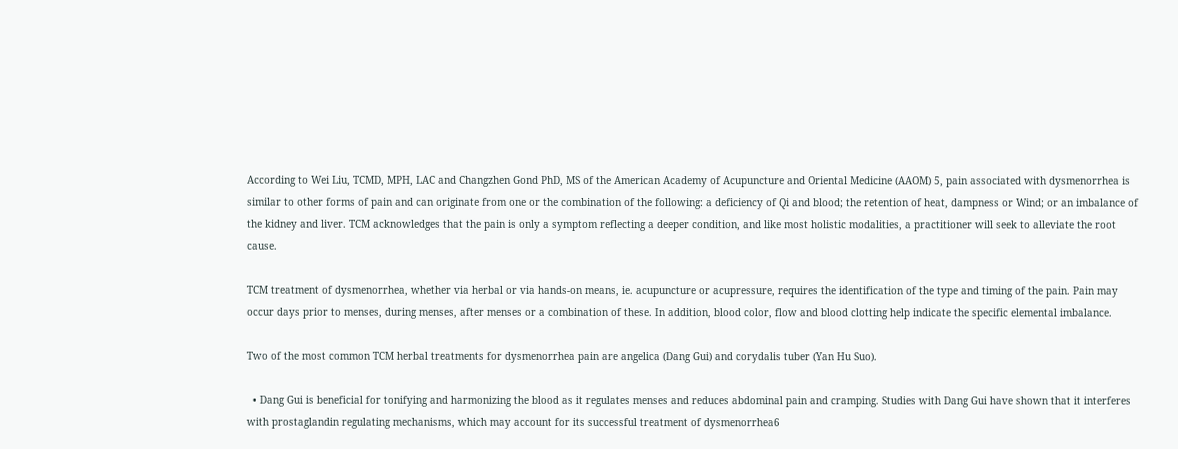According to Wei Liu, TCMD, MPH, LAC and Changzhen Gond PhD, MS of the American Academy of Acupuncture and Oriental Medicine (AAOM) 5, pain associated with dysmenorrhea is similar to other forms of pain and can originate from one or the combination of the following: a deficiency of Qi and blood; the retention of heat, dampness or Wind; or an imbalance of the kidney and liver. TCM acknowledges that the pain is only a symptom reflecting a deeper condition, and like most holistic modalities, a practitioner will seek to alleviate the root cause.

TCM treatment of dysmenorrhea, whether via herbal or via hands-on means, ie. acupuncture or acupressure, requires the identification of the type and timing of the pain. Pain may occur days prior to menses, during menses, after menses or a combination of these. In addition, blood color, flow and blood clotting help indicate the specific elemental imbalance.

Two of the most common TCM herbal treatments for dysmenorrhea pain are angelica (Dang Gui) and corydalis tuber (Yan Hu Suo).

  • Dang Gui is beneficial for tonifying and harmonizing the blood as it regulates menses and reduces abdominal pain and cramping. Studies with Dang Gui have shown that it interferes with prostaglandin regulating mechanisms, which may account for its successful treatment of dysmenorrhea6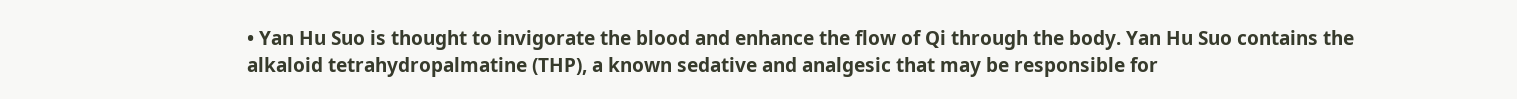• Yan Hu Suo is thought to invigorate the blood and enhance the flow of Qi through the body. Yan Hu Suo contains the alkaloid tetrahydropalmatine (THP), a known sedative and analgesic that may be responsible for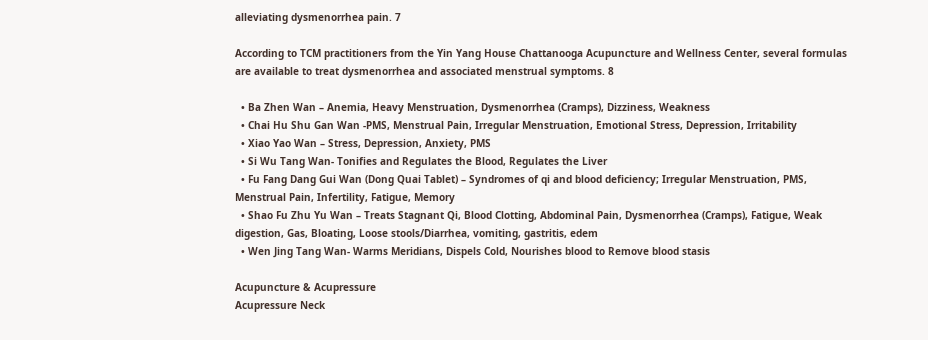alleviating dysmenorrhea pain. 7

According to TCM practitioners from the Yin Yang House Chattanooga Acupuncture and Wellness Center, several formulas are available to treat dysmenorrhea and associated menstrual symptoms. 8

  • Ba Zhen Wan – Anemia, Heavy Menstruation, Dysmenorrhea (Cramps), Dizziness, Weakness
  • Chai Hu Shu Gan Wan -PMS, Menstrual Pain, Irregular Menstruation, Emotional Stress, Depression, Irritability
  • Xiao Yao Wan – Stress, Depression, Anxiety, PMS
  • Si Wu Tang Wan- Tonifies and Regulates the Blood, Regulates the Liver
  • Fu Fang Dang Gui Wan (Dong Quai Tablet) – Syndromes of qi and blood deficiency; Irregular Menstruation, PMS, Menstrual Pain, Infertility, Fatigue, Memory
  • Shao Fu Zhu Yu Wan – Treats Stagnant Qi, Blood Clotting, Abdominal Pain, Dysmenorrhea (Cramps), Fatigue, Weak digestion, Gas, Bloating, Loose stools/Diarrhea, vomiting, gastritis, edem
  • Wen Jing Tang Wan- Warms Meridians, Dispels Cold, Nourishes blood to Remove blood stasis

Acupuncture & Acupressure
Acupressure Neck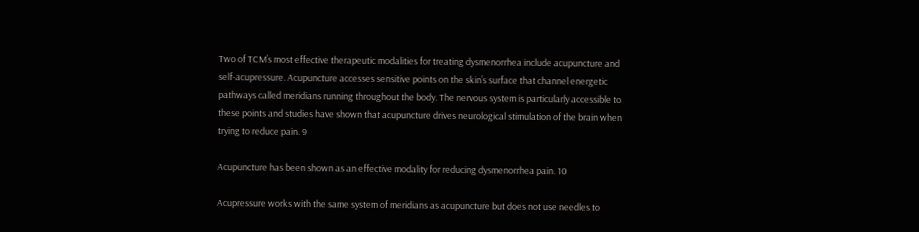Two of TCM’s most effective therapeutic modalities for treating dysmenorrhea include acupuncture and self-acupressure. Acupuncture accesses sensitive points on the skin’s surface that channel energetic pathways called meridians running throughout the body. The nervous system is particularly accessible to these points and studies have shown that acupuncture drives neurological stimulation of the brain when trying to reduce pain. 9

Acupuncture has been shown as an effective modality for reducing dysmenorrhea pain. 10

Acupressure works with the same system of meridians as acupuncture but does not use needles to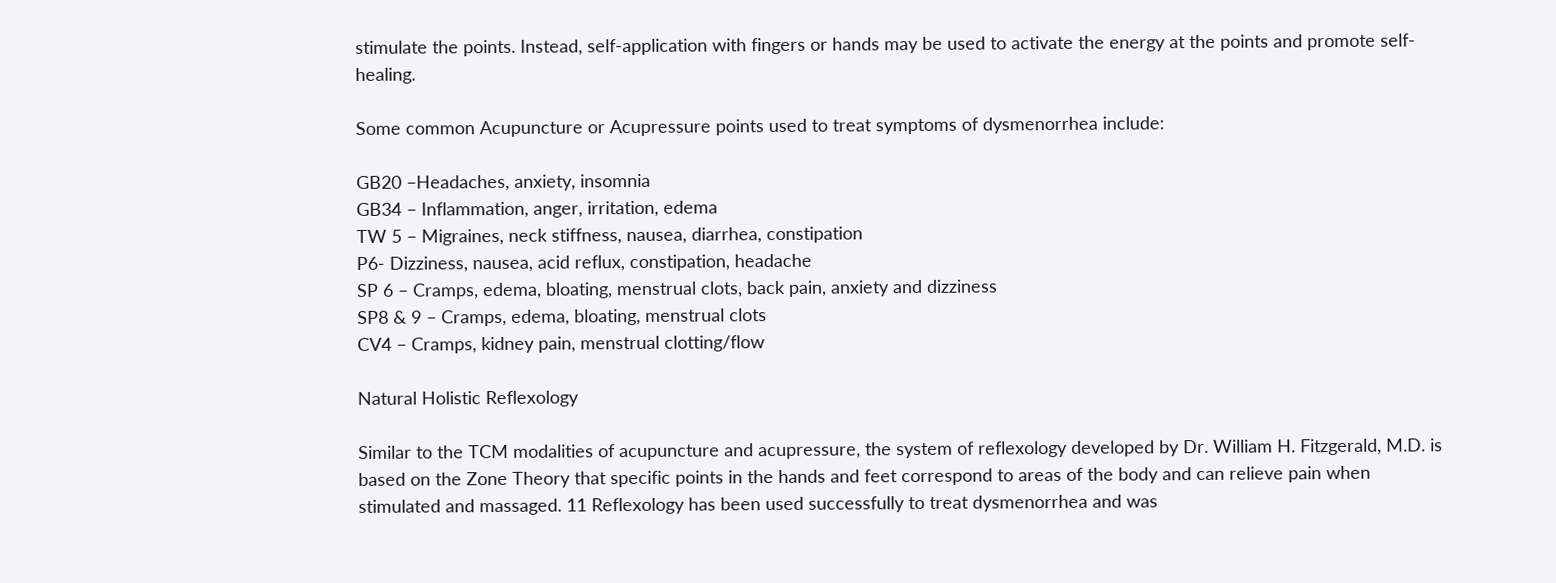stimulate the points. Instead, self-application with fingers or hands may be used to activate the energy at the points and promote self-healing.

Some common Acupuncture or Acupressure points used to treat symptoms of dysmenorrhea include:

GB20 –Headaches, anxiety, insomnia
GB34 – Inflammation, anger, irritation, edema
TW 5 – Migraines, neck stiffness, nausea, diarrhea, constipation
P6- Dizziness, nausea, acid reflux, constipation, headache
SP 6 – Cramps, edema, bloating, menstrual clots, back pain, anxiety and dizziness
SP8 & 9 – Cramps, edema, bloating, menstrual clots
CV4 – Cramps, kidney pain, menstrual clotting/flow

Natural Holistic Reflexology

Similar to the TCM modalities of acupuncture and acupressure, the system of reflexology developed by Dr. William H. Fitzgerald, M.D. is based on the Zone Theory that specific points in the hands and feet correspond to areas of the body and can relieve pain when stimulated and massaged. 11 Reflexology has been used successfully to treat dysmenorrhea and was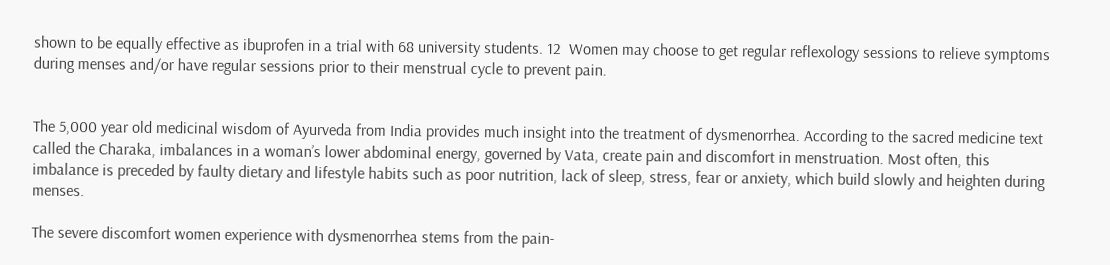shown to be equally effective as ibuprofen in a trial with 68 university students. 12  Women may choose to get regular reflexology sessions to relieve symptoms during menses and/or have regular sessions prior to their menstrual cycle to prevent pain.


The 5,000 year old medicinal wisdom of Ayurveda from India provides much insight into the treatment of dysmenorrhea. According to the sacred medicine text called the Charaka, imbalances in a woman’s lower abdominal energy, governed by Vata, create pain and discomfort in menstruation. Most often, this imbalance is preceded by faulty dietary and lifestyle habits such as poor nutrition, lack of sleep, stress, fear or anxiety, which build slowly and heighten during menses.

The severe discomfort women experience with dysmenorrhea stems from the pain-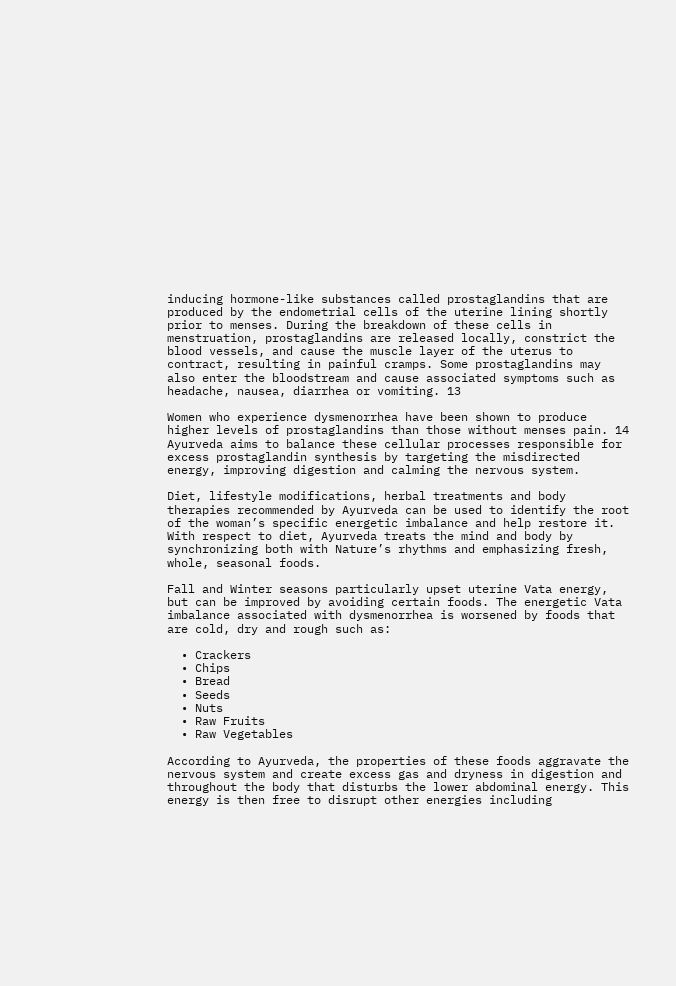inducing hormone-like substances called prostaglandins that are produced by the endometrial cells of the uterine lining shortly prior to menses. During the breakdown of these cells in menstruation, prostaglandins are released locally, constrict the blood vessels, and cause the muscle layer of the uterus to contract, resulting in painful cramps. Some prostaglandins may also enter the bloodstream and cause associated symptoms such as headache, nausea, diarrhea or vomiting. 13

Women who experience dysmenorrhea have been shown to produce higher levels of prostaglandins than those without menses pain. 14 Ayurveda aims to balance these cellular processes responsible for excess prostaglandin synthesis by targeting the misdirected energy, improving digestion and calming the nervous system.

Diet, lifestyle modifications, herbal treatments and body therapies recommended by Ayurveda can be used to identify the root of the woman’s specific energetic imbalance and help restore it. With respect to diet, Ayurveda treats the mind and body by synchronizing both with Nature’s rhythms and emphasizing fresh, whole, seasonal foods.

Fall and Winter seasons particularly upset uterine Vata energy, but can be improved by avoiding certain foods. The energetic Vata imbalance associated with dysmenorrhea is worsened by foods that are cold, dry and rough such as:

  • Crackers
  • Chips
  • Bread
  • Seeds
  • Nuts
  • Raw Fruits
  • Raw Vegetables

According to Ayurveda, the properties of these foods aggravate the nervous system and create excess gas and dryness in digestion and throughout the body that disturbs the lower abdominal energy. This energy is then free to disrupt other energies including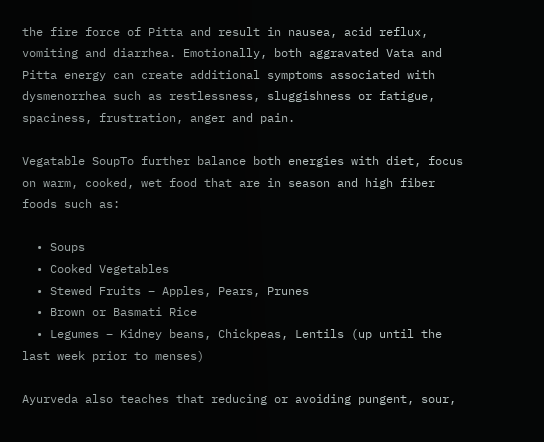the fire force of Pitta and result in nausea, acid reflux, vomiting and diarrhea. Emotionally, both aggravated Vata and Pitta energy can create additional symptoms associated with dysmenorrhea such as restlessness, sluggishness or fatigue, spaciness, frustration, anger and pain.

Vegatable SoupTo further balance both energies with diet, focus on warm, cooked, wet food that are in season and high fiber foods such as:

  • Soups
  • Cooked Vegetables
  • Stewed Fruits – Apples, Pears, Prunes
  • Brown or Basmati Rice
  • Legumes – Kidney beans, Chickpeas, Lentils (up until the last week prior to menses)

Ayurveda also teaches that reducing or avoiding pungent, sour,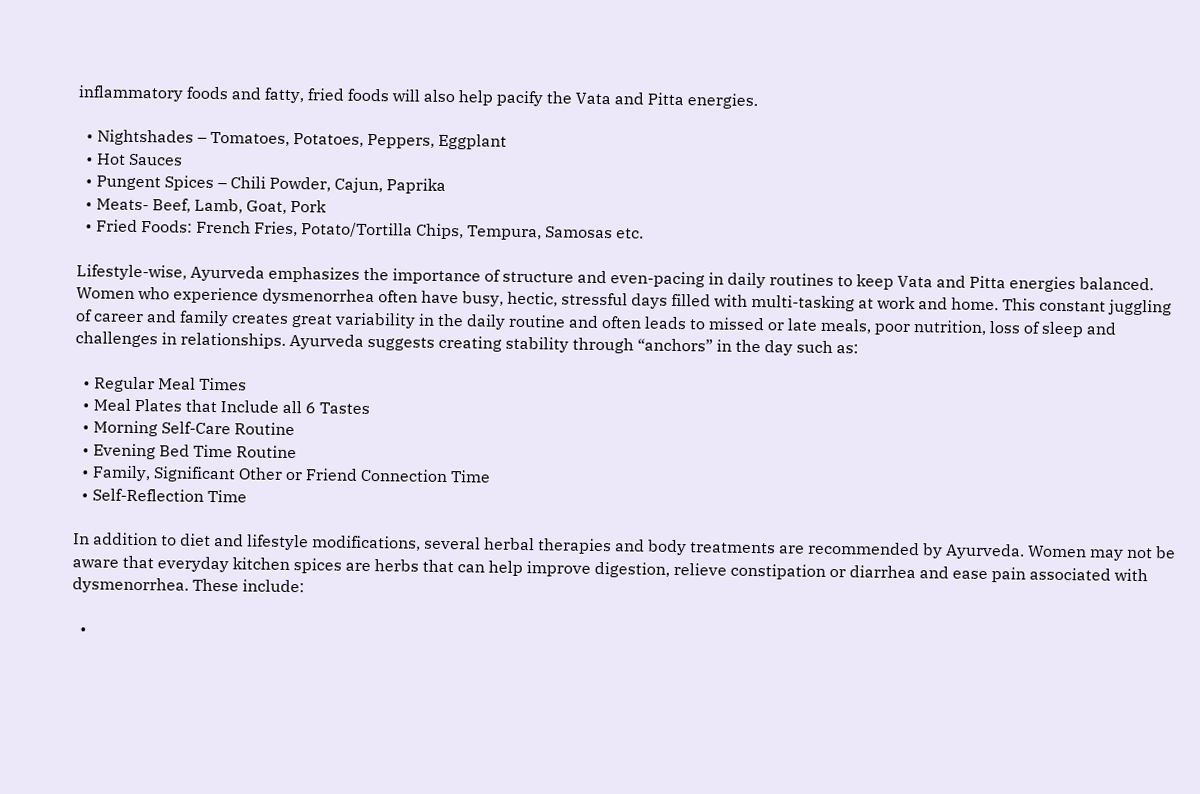inflammatory foods and fatty, fried foods will also help pacify the Vata and Pitta energies.

  • Nightshades – Tomatoes, Potatoes, Peppers, Eggplant
  • Hot Sauces
  • Pungent Spices – Chili Powder, Cajun, Paprika
  • Meats- Beef, Lamb, Goat, Pork
  • Fried Foods: French Fries, Potato/Tortilla Chips, Tempura, Samosas etc.

Lifestyle-wise, Ayurveda emphasizes the importance of structure and even-pacing in daily routines to keep Vata and Pitta energies balanced. Women who experience dysmenorrhea often have busy, hectic, stressful days filled with multi-tasking at work and home. This constant juggling of career and family creates great variability in the daily routine and often leads to missed or late meals, poor nutrition, loss of sleep and challenges in relationships. Ayurveda suggests creating stability through “anchors” in the day such as:

  • Regular Meal Times
  • Meal Plates that Include all 6 Tastes
  • Morning Self-Care Routine
  • Evening Bed Time Routine
  • Family, Significant Other or Friend Connection Time
  • Self-Reflection Time

In addition to diet and lifestyle modifications, several herbal therapies and body treatments are recommended by Ayurveda. Women may not be aware that everyday kitchen spices are herbs that can help improve digestion, relieve constipation or diarrhea and ease pain associated with dysmenorrhea. These include:

  •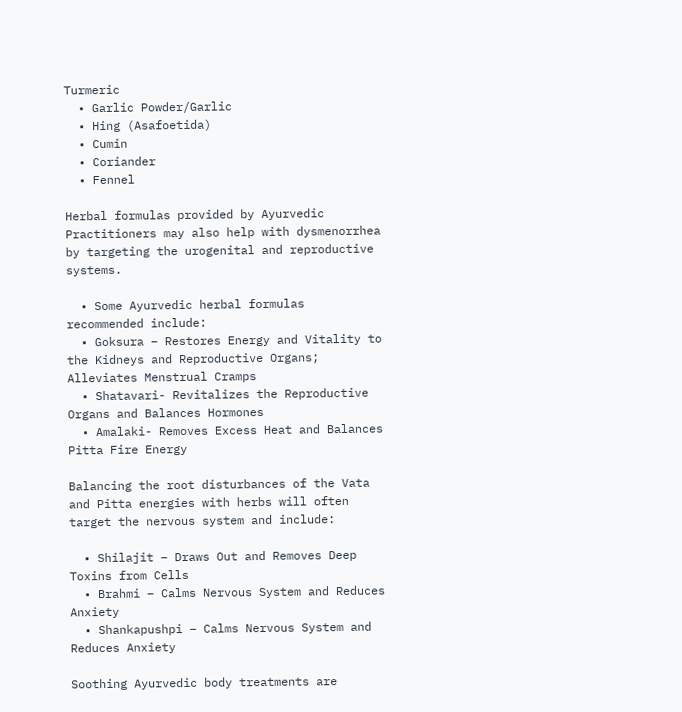Turmeric
  • Garlic Powder/Garlic
  • Hing (Asafoetida)
  • Cumin
  • Coriander
  • Fennel

Herbal formulas provided by Ayurvedic Practitioners may also help with dysmenorrhea by targeting the urogenital and reproductive systems.

  • Some Ayurvedic herbal formulas recommended include:
  • Goksura – Restores Energy and Vitality to the Kidneys and Reproductive Organs; Alleviates Menstrual Cramps
  • Shatavari- Revitalizes the Reproductive Organs and Balances Hormones
  • Amalaki- Removes Excess Heat and Balances Pitta Fire Energy

Balancing the root disturbances of the Vata and Pitta energies with herbs will often target the nervous system and include:

  • Shilajit – Draws Out and Removes Deep Toxins from Cells
  • Brahmi – Calms Nervous System and Reduces Anxiety
  • Shankapushpi – Calms Nervous System and Reduces Anxiety

Soothing Ayurvedic body treatments are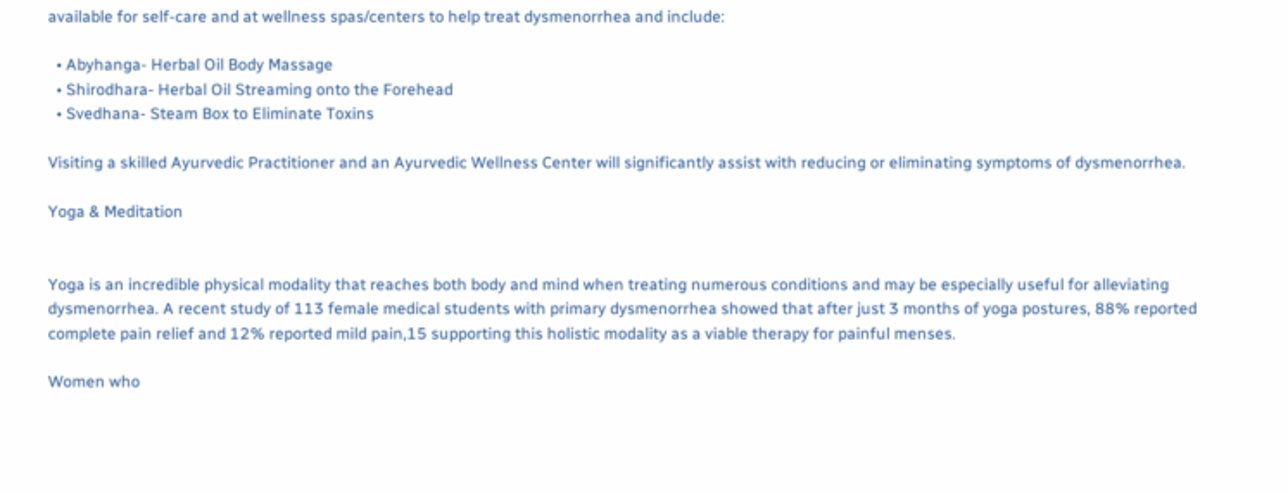available for self-care and at wellness spas/centers to help treat dysmenorrhea and include:

  • Abyhanga- Herbal Oil Body Massage
  • Shirodhara- Herbal Oil Streaming onto the Forehead
  • Svedhana- Steam Box to Eliminate Toxins

Visiting a skilled Ayurvedic Practitioner and an Ayurvedic Wellness Center will significantly assist with reducing or eliminating symptoms of dysmenorrhea.

Yoga & Meditation


Yoga is an incredible physical modality that reaches both body and mind when treating numerous conditions and may be especially useful for alleviating dysmenorrhea. A recent study of 113 female medical students with primary dysmenorrhea showed that after just 3 months of yoga postures, 88% reported complete pain relief and 12% reported mild pain,15 supporting this holistic modality as a viable therapy for painful menses.

Women who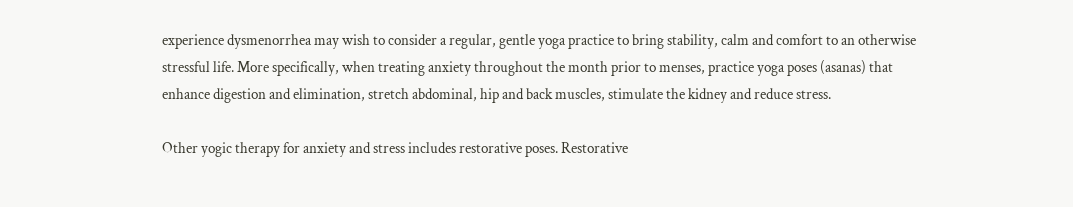experience dysmenorrhea may wish to consider a regular, gentle yoga practice to bring stability, calm and comfort to an otherwise stressful life. More specifically, when treating anxiety throughout the month prior to menses, practice yoga poses (asanas) that enhance digestion and elimination, stretch abdominal, hip and back muscles, stimulate the kidney and reduce stress.

Other yogic therapy for anxiety and stress includes restorative poses. Restorative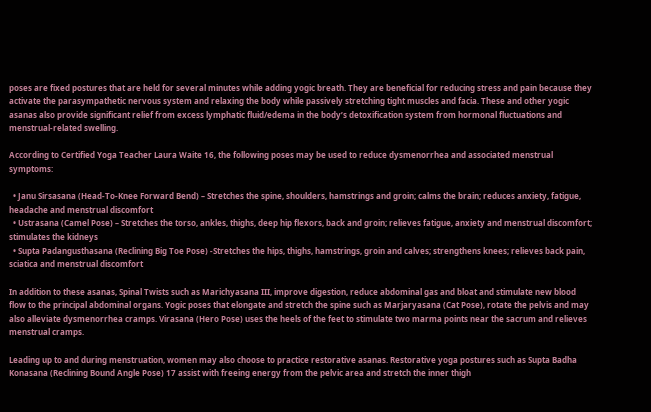poses are fixed postures that are held for several minutes while adding yogic breath. They are beneficial for reducing stress and pain because they activate the parasympathetic nervous system and relaxing the body while passively stretching tight muscles and facia. These and other yogic asanas also provide significant relief from excess lymphatic fluid/edema in the body’s detoxification system from hormonal fluctuations and menstrual-related swelling.

According to Certified Yoga Teacher Laura Waite 16, the following poses may be used to reduce dysmenorrhea and associated menstrual symptoms:

  • Janu Sirsasana (Head-To-Knee Forward Bend) – Stretches the spine, shoulders, hamstrings and groin; calms the brain; reduces anxiety, fatigue, headache and menstrual discomfort
  • Ustrasana (Camel Pose) – Stretches the torso, ankles, thighs, deep hip flexors, back and groin; relieves fatigue, anxiety and menstrual discomfort; stimulates the kidneys
  • Supta Padangusthasana (Reclining Big Toe Pose) -Stretches the hips, thighs, hamstrings, groin and calves; strengthens knees; relieves back pain, sciatica and menstrual discomfort

In addition to these asanas, Spinal Twists such as Marichyasana III, improve digestion, reduce abdominal gas and bloat and stimulate new blood flow to the principal abdominal organs. Yogic poses that elongate and stretch the spine such as Marjaryasana (Cat Pose), rotate the pelvis and may also alleviate dysmenorrhea cramps. Virasana (Hero Pose) uses the heels of the feet to stimulate two marma points near the sacrum and relieves menstrual cramps.

Leading up to and during menstruation, women may also choose to practice restorative asanas. Restorative yoga postures such as Supta Badha Konasana (Reclining Bound Angle Pose) 17 assist with freeing energy from the pelvic area and stretch the inner thigh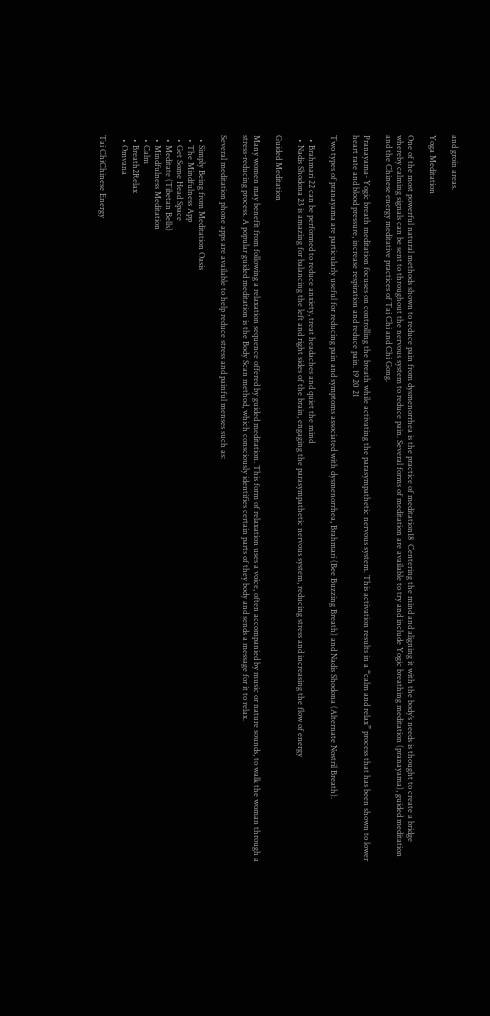and groin areas.

Yoga Meditation

One of the most powerful natural methods shown to reduce pain from dysmenorrhea is the practice of meditation18  Centering the mind and aligning it with the body’s needs is thought to create a bridge whereby calming signals can be sent to throughout the nervous system to reduce pain. Several forms of meditation are available to try and include Yogic breathing meditation (pranayama), guided meditation and the Chinese energy meditative practices of Tai Chi and Chi Gong.

Pranayama- Yogic breath meditation focuses on controlling the breath while activating the parasympathetic nervous system. This activation results in a “calm and relax” process that has been shown to lower heart rate and blood pressure, increase respiration and reduce pain. 19 20 21

Two types of pranayama are particularly useful for reducing pain and symptoms associated with dysmenorrhea, Brahmari (Bee Buzzing Breath) and Nadis Shodona (Alternate Nostril Breath).

  • Brahmari 22 can be performed to reduce anxiety, treat headaches and quiet the mind
  • Nadis Shodona 23 is amazing for balancing the left and right sides of the brain, engaging the parasympathetic nervous system, reducing stress and increasing the flow of energy

Guided Meditation

Many women may benefit from following a relaxation sequence offered by guided meditation. This form of relaxation uses a voice, often accompanied by music or nature sounds, to walk the woman through a stress-reducing process. A popular guided meditation is the Body Scan method, which consciously identifies certain parts of they body and sends a message for it to relax.

Several meditation phone apps are available to help reduce stress and painful menses such as:

  • Simply Being from Meditation Oasis
  • The Mindfulness App
  • Get Some Head Space
  • Meditate (Tibetan Bells)
  • Mindfulness Meditation
  • Calm
  • Breath2Relax
  • Omvana

Tai ChiChinese Energy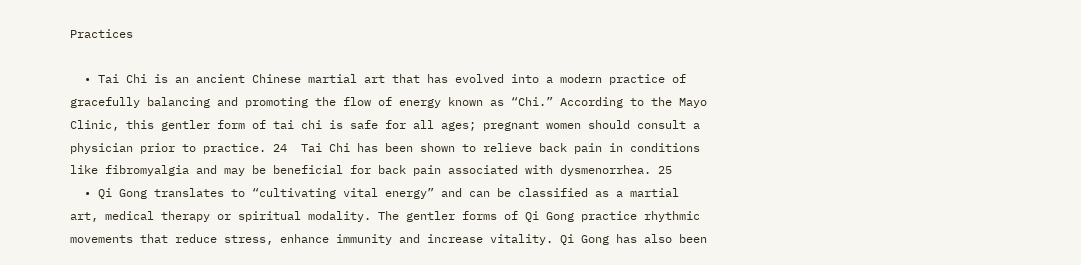Practices

  • Tai Chi is an ancient Chinese martial art that has evolved into a modern practice of gracefully balancing and promoting the flow of energy known as “Chi.” According to the Mayo Clinic, this gentler form of tai chi is safe for all ages; pregnant women should consult a physician prior to practice. 24  Tai Chi has been shown to relieve back pain in conditions like fibromyalgia and may be beneficial for back pain associated with dysmenorrhea. 25
  • Qi Gong translates to “cultivating vital energy” and can be classified as a martial art, medical therapy or spiritual modality. The gentler forms of Qi Gong practice rhythmic movements that reduce stress, enhance immunity and increase vitality. Qi Gong has also been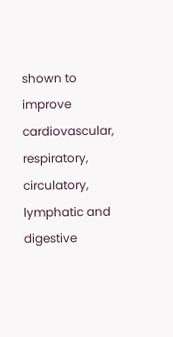shown to improve cardiovascular, respiratory, circulatory, lymphatic and digestive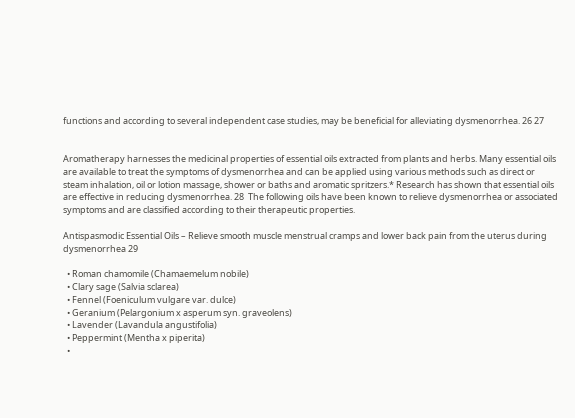functions and according to several independent case studies, may be beneficial for alleviating dysmenorrhea. 26 27


Aromatherapy harnesses the medicinal properties of essential oils extracted from plants and herbs. Many essential oils are available to treat the symptoms of dysmenorrhea and can be applied using various methods such as direct or steam inhalation, oil or lotion massage, shower or baths and aromatic spritzers.* Research has shown that essential oils are effective in reducing dysmenorrhea. 28  The following oils have been known to relieve dysmenorrhea or associated symptoms and are classified according to their therapeutic properties.

Antispasmodic Essential Oils – Relieve smooth muscle menstrual cramps and lower back pain from the uterus during dysmenorrhea 29

  • Roman chamomile (Chamaemelum nobile)
  • Clary sage (Salvia sclarea)
  • Fennel (Foeniculum vulgare var. dulce)
  • Geranium (Pelargonium x asperum syn. graveolens)
  • Lavender (Lavandula angustifolia)
  • Peppermint (Mentha x piperita)
  •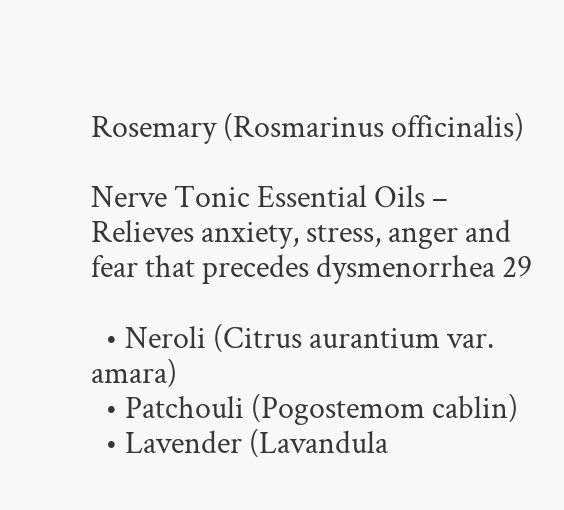Rosemary (Rosmarinus officinalis)

Nerve Tonic Essential Oils – Relieves anxiety, stress, anger and fear that precedes dysmenorrhea 29

  • Neroli (Citrus aurantium var. amara)
  • Patchouli (Pogostemom cablin)
  • Lavender (Lavandula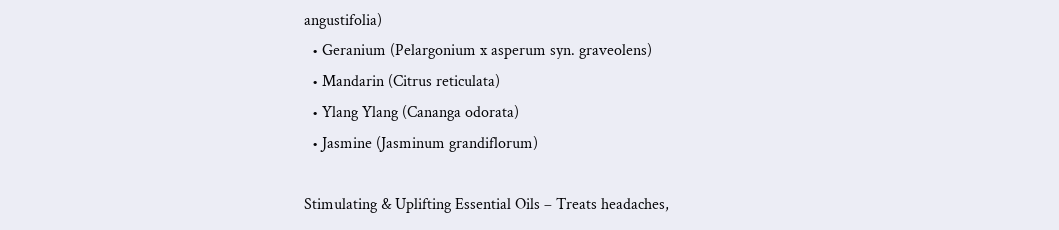angustifolia)
  • Geranium (Pelargonium x asperum syn. graveolens)
  • Mandarin (Citrus reticulata)
  • Ylang Ylang (Cananga odorata)
  • Jasmine (Jasminum grandiflorum)

Stimulating & Uplifting Essential Oils – Treats headaches,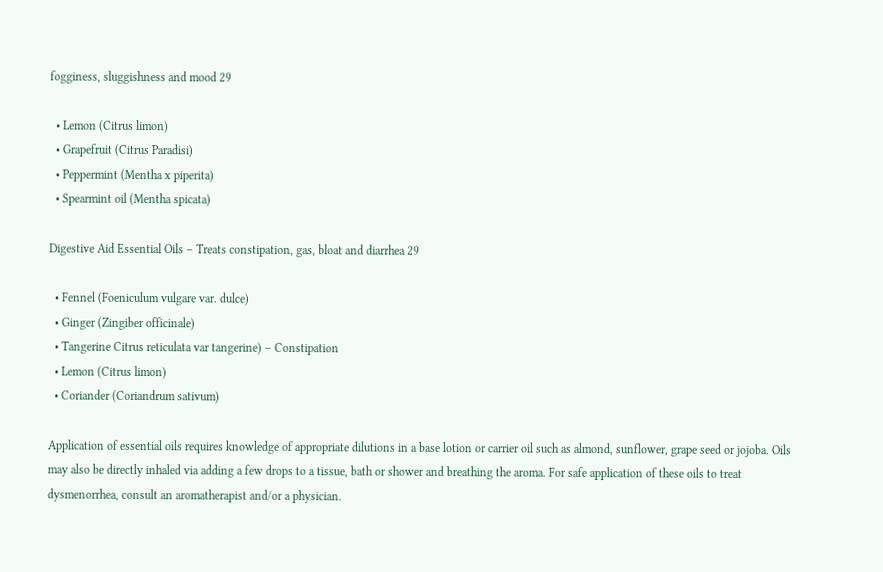fogginess, sluggishness and mood 29

  • Lemon (Citrus limon)
  • Grapefruit (Citrus Paradisi)
  • Peppermint (Mentha x piperita)
  • Spearmint oil (Mentha spicata)

Digestive Aid Essential Oils – Treats constipation, gas, bloat and diarrhea 29

  • Fennel (Foeniculum vulgare var. dulce)
  • Ginger (Zingiber officinale)
  • Tangerine Citrus reticulata var tangerine) – Constipation
  • Lemon (Citrus limon)
  • Coriander (Coriandrum sativum)

Application of essential oils requires knowledge of appropriate dilutions in a base lotion or carrier oil such as almond, sunflower, grape seed or jojoba. Oils may also be directly inhaled via adding a few drops to a tissue, bath or shower and breathing the aroma. For safe application of these oils to treat dysmenorrhea, consult an aromatherapist and/or a physician.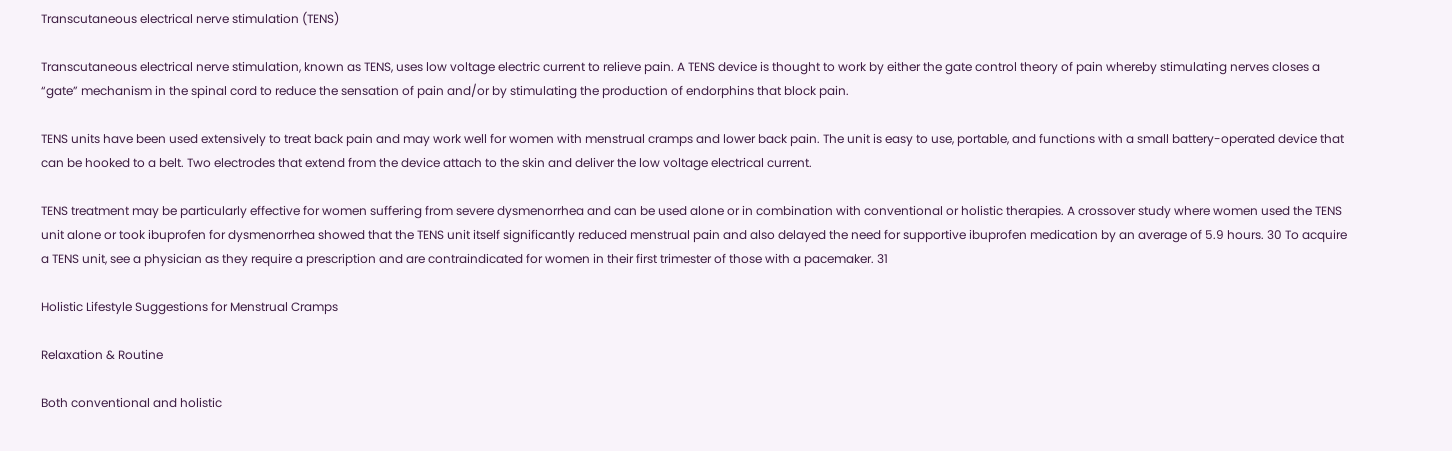Transcutaneous electrical nerve stimulation (TENS)

Transcutaneous electrical nerve stimulation, known as TENS, uses low voltage electric current to relieve pain. A TENS device is thought to work by either the gate control theory of pain whereby stimulating nerves closes a “gate” mechanism in the spinal cord to reduce the sensation of pain and/or by stimulating the production of endorphins that block pain.

TENS units have been used extensively to treat back pain and may work well for women with menstrual cramps and lower back pain. The unit is easy to use, portable, and functions with a small battery-operated device that can be hooked to a belt. Two electrodes that extend from the device attach to the skin and deliver the low voltage electrical current.

TENS treatment may be particularly effective for women suffering from severe dysmenorrhea and can be used alone or in combination with conventional or holistic therapies. A crossover study where women used the TENS unit alone or took ibuprofen for dysmenorrhea showed that the TENS unit itself significantly reduced menstrual pain and also delayed the need for supportive ibuprofen medication by an average of 5.9 hours. 30 To acquire a TENS unit, see a physician as they require a prescription and are contraindicated for women in their first trimester of those with a pacemaker. 31

Holistic Lifestyle Suggestions for Menstrual Cramps

Relaxation & Routine

Both conventional and holistic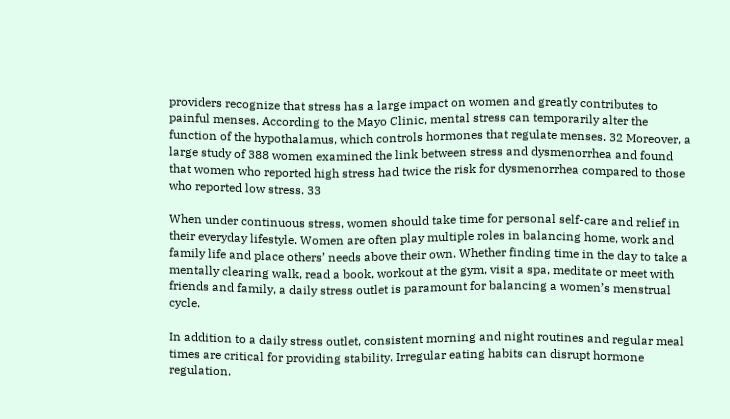providers recognize that stress has a large impact on women and greatly contributes to painful menses. According to the Mayo Clinic, mental stress can temporarily alter the function of the hypothalamus, which controls hormones that regulate menses. 32 Moreover, a large study of 388 women examined the link between stress and dysmenorrhea and found that women who reported high stress had twice the risk for dysmenorrhea compared to those who reported low stress. 33

When under continuous stress, women should take time for personal self-care and relief in their everyday lifestyle. Women are often play multiple roles in balancing home, work and family life and place others’ needs above their own. Whether finding time in the day to take a mentally clearing walk, read a book, workout at the gym, visit a spa, meditate or meet with friends and family, a daily stress outlet is paramount for balancing a women’s menstrual cycle.

In addition to a daily stress outlet, consistent morning and night routines and regular meal times are critical for providing stability. Irregular eating habits can disrupt hormone regulation.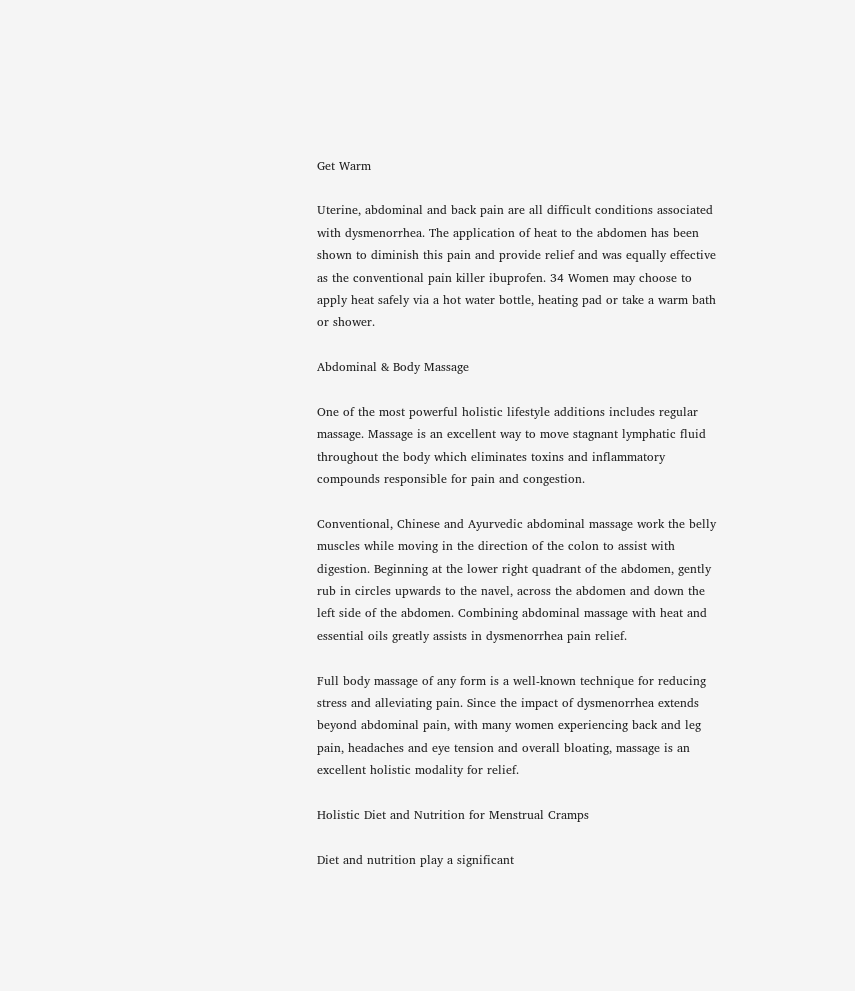Get Warm

Uterine, abdominal and back pain are all difficult conditions associated with dysmenorrhea. The application of heat to the abdomen has been shown to diminish this pain and provide relief and was equally effective as the conventional pain killer ibuprofen. 34 Women may choose to apply heat safely via a hot water bottle, heating pad or take a warm bath or shower.

Abdominal & Body Massage

One of the most powerful holistic lifestyle additions includes regular massage. Massage is an excellent way to move stagnant lymphatic fluid throughout the body which eliminates toxins and inflammatory compounds responsible for pain and congestion.

Conventional, Chinese and Ayurvedic abdominal massage work the belly muscles while moving in the direction of the colon to assist with digestion. Beginning at the lower right quadrant of the abdomen, gently rub in circles upwards to the navel, across the abdomen and down the left side of the abdomen. Combining abdominal massage with heat and essential oils greatly assists in dysmenorrhea pain relief.

Full body massage of any form is a well-known technique for reducing stress and alleviating pain. Since the impact of dysmenorrhea extends beyond abdominal pain, with many women experiencing back and leg pain, headaches and eye tension and overall bloating, massage is an excellent holistic modality for relief.

Holistic Diet and Nutrition for Menstrual Cramps

Diet and nutrition play a significant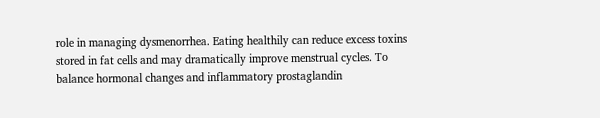role in managing dysmenorrhea. Eating healthily can reduce excess toxins stored in fat cells and may dramatically improve menstrual cycles. To balance hormonal changes and inflammatory prostaglandin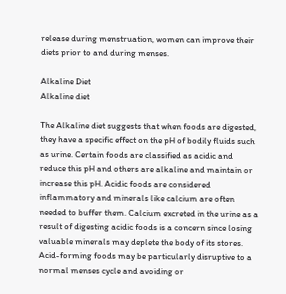release during menstruation, women can improve their diets prior to and during menses.

Alkaline Diet
Alkaline diet

The Alkaline diet suggests that when foods are digested, they have a specific effect on the pH of bodily fluids such as urine. Certain foods are classified as acidic and reduce this pH and others are alkaline and maintain or increase this pH. Acidic foods are considered inflammatory and minerals like calcium are often needed to buffer them. Calcium excreted in the urine as a result of digesting acidic foods is a concern since losing valuable minerals may deplete the body of its stores. Acid-forming foods may be particularly disruptive to a normal menses cycle and avoiding or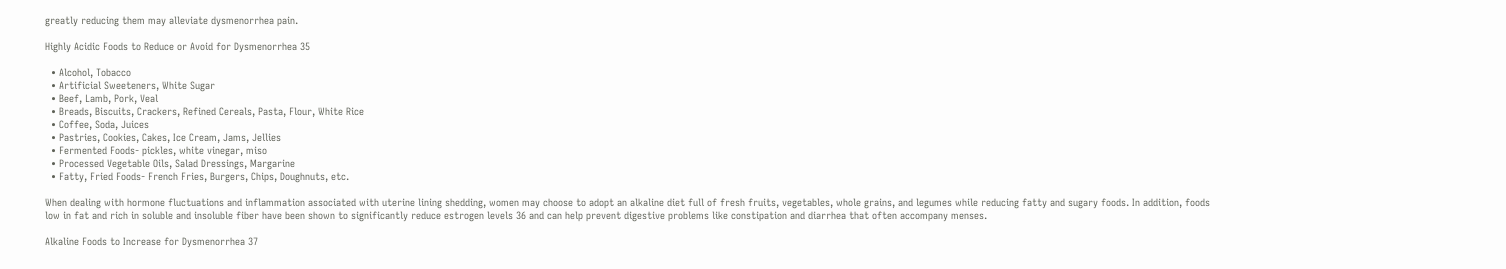greatly reducing them may alleviate dysmenorrhea pain.

Highly Acidic Foods to Reduce or Avoid for Dysmenorrhea 35

  • Alcohol, Tobacco
  • Artificial Sweeteners, White Sugar
  • Beef, Lamb, Pork, Veal
  • Breads, Biscuits, Crackers, Refined Cereals, Pasta, Flour, White Rice
  • Coffee, Soda, Juices
  • Pastries, Cookies, Cakes, Ice Cream, Jams, Jellies
  • Fermented Foods- pickles, white vinegar, miso
  • Processed Vegetable Oils, Salad Dressings, Margarine
  • Fatty, Fried Foods- French Fries, Burgers, Chips, Doughnuts, etc.

When dealing with hormone fluctuations and inflammation associated with uterine lining shedding, women may choose to adopt an alkaline diet full of fresh fruits, vegetables, whole grains, and legumes while reducing fatty and sugary foods. In addition, foods low in fat and rich in soluble and insoluble fiber have been shown to significantly reduce estrogen levels 36 and can help prevent digestive problems like constipation and diarrhea that often accompany menses.

Alkaline Foods to Increase for Dysmenorrhea 37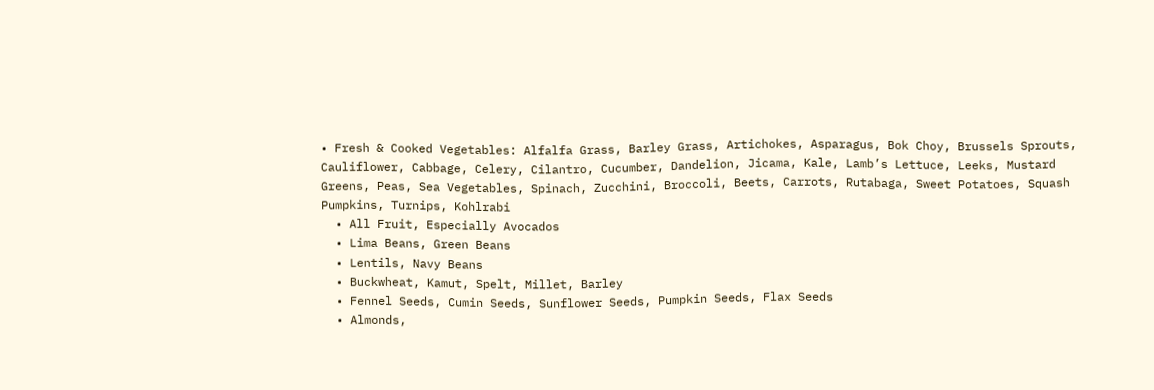• Fresh & Cooked Vegetables: Alfalfa Grass, Barley Grass, Artichokes, Asparagus, Bok Choy, Brussels Sprouts, Cauliflower, Cabbage, Celery, Cilantro, Cucumber, Dandelion, Jicama, Kale, Lamb’s Lettuce, Leeks, Mustard Greens, Peas, Sea Vegetables, Spinach, Zucchini, Broccoli, Beets, Carrots, Rutabaga, Sweet Potatoes, Squash Pumpkins, Turnips, Kohlrabi
  • All Fruit, Especially Avocados
  • Lima Beans, Green Beans
  • Lentils, Navy Beans
  • Buckwheat, Kamut, Spelt, Millet, Barley
  • Fennel Seeds, Cumin Seeds, Sunflower Seeds, Pumpkin Seeds, Flax Seeds
  • Almonds,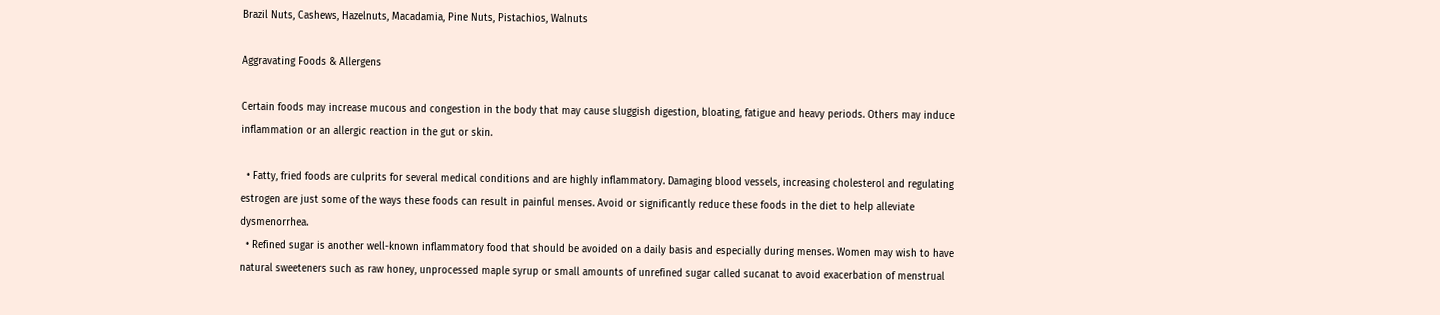Brazil Nuts, Cashews, Hazelnuts, Macadamia, Pine Nuts, Pistachios, Walnuts

Aggravating Foods & Allergens

Certain foods may increase mucous and congestion in the body that may cause sluggish digestion, bloating, fatigue and heavy periods. Others may induce inflammation or an allergic reaction in the gut or skin.

  • Fatty, fried foods are culprits for several medical conditions and are highly inflammatory. Damaging blood vessels, increasing cholesterol and regulating estrogen are just some of the ways these foods can result in painful menses. Avoid or significantly reduce these foods in the diet to help alleviate dysmenorrhea.
  • Refined sugar is another well-known inflammatory food that should be avoided on a daily basis and especially during menses. Women may wish to have natural sweeteners such as raw honey, unprocessed maple syrup or small amounts of unrefined sugar called sucanat to avoid exacerbation of menstrual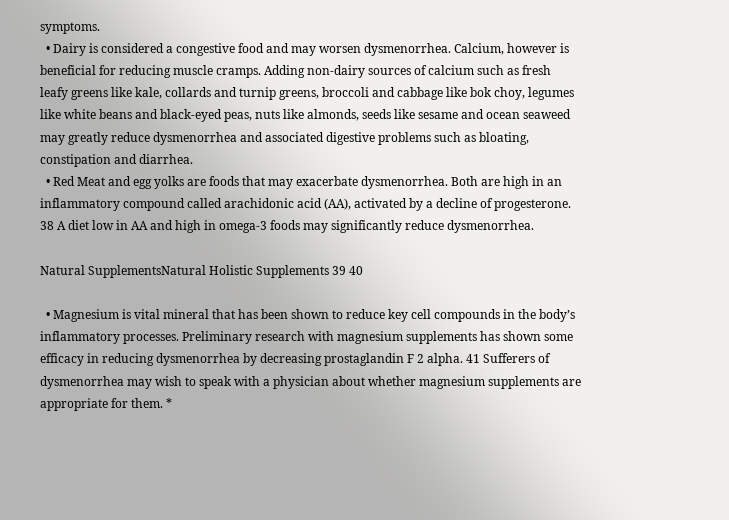symptoms.
  • Dairy is considered a congestive food and may worsen dysmenorrhea. Calcium, however is beneficial for reducing muscle cramps. Adding non-dairy sources of calcium such as fresh leafy greens like kale, collards and turnip greens, broccoli and cabbage like bok choy, legumes like white beans and black-eyed peas, nuts like almonds, seeds like sesame and ocean seaweed may greatly reduce dysmenorrhea and associated digestive problems such as bloating, constipation and diarrhea.
  • Red Meat and egg yolks are foods that may exacerbate dysmenorrhea. Both are high in an inflammatory compound called arachidonic acid (AA), activated by a decline of progesterone. 38 A diet low in AA and high in omega-3 foods may significantly reduce dysmenorrhea.

Natural SupplementsNatural Holistic Supplements 39 40

  • Magnesium is vital mineral that has been shown to reduce key cell compounds in the body’s inflammatory processes. Preliminary research with magnesium supplements has shown some efficacy in reducing dysmenorrhea by decreasing prostaglandin F 2 alpha. 41 Sufferers of dysmenorrhea may wish to speak with a physician about whether magnesium supplements are appropriate for them. *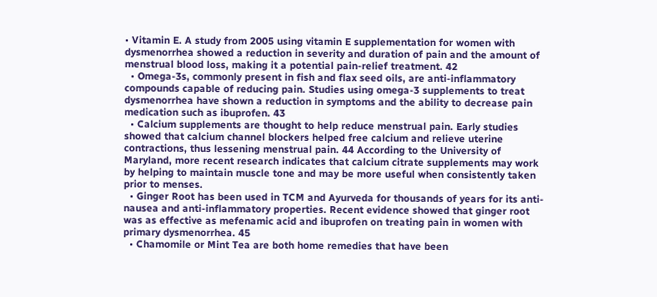• Vitamin E. A study from 2005 using vitamin E supplementation for women with dysmenorrhea showed a reduction in severity and duration of pain and the amount of menstrual blood loss, making it a potential pain-relief treatment. 42
  • Omega-3s, commonly present in fish and flax seed oils, are anti-inflammatory compounds capable of reducing pain. Studies using omega-3 supplements to treat dysmenorrhea have shown a reduction in symptoms and the ability to decrease pain medication such as ibuprofen. 43
  • Calcium supplements are thought to help reduce menstrual pain. Early studies showed that calcium channel blockers helped free calcium and relieve uterine contractions, thus lessening menstrual pain. 44 According to the University of Maryland, more recent research indicates that calcium citrate supplements may work by helping to maintain muscle tone and may be more useful when consistently taken prior to menses.
  • Ginger Root has been used in TCM and Ayurveda for thousands of years for its anti-nausea and anti-inflammatory properties. Recent evidence showed that ginger root was as effective as mefenamic acid and ibuprofen on treating pain in women with primary dysmenorrhea. 45
  • Chamomile or Mint Tea are both home remedies that have been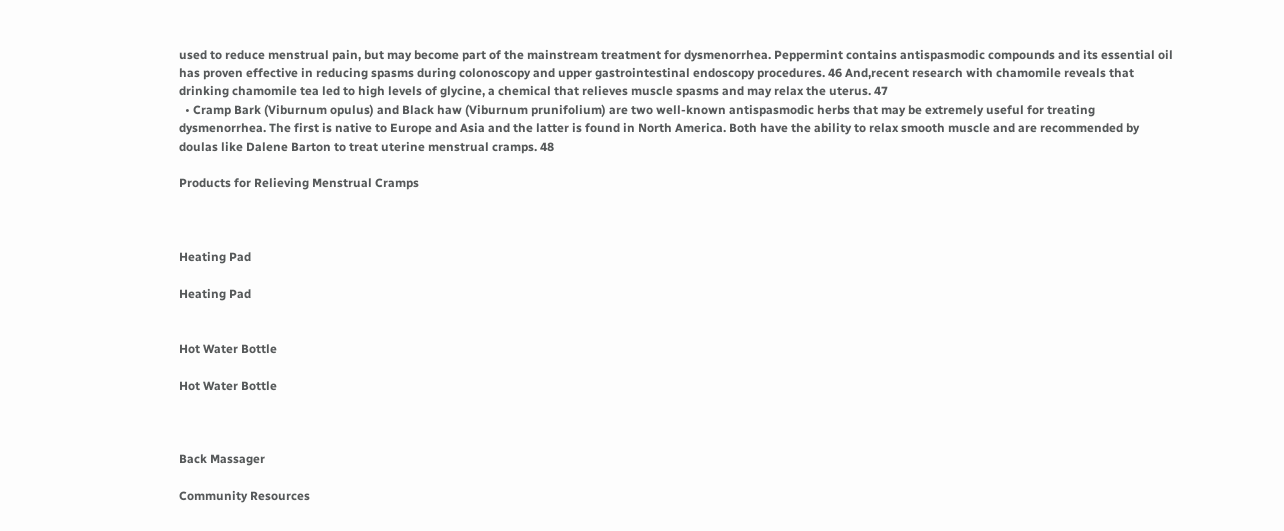used to reduce menstrual pain, but may become part of the mainstream treatment for dysmenorrhea. Peppermint contains antispasmodic compounds and its essential oil has proven effective in reducing spasms during colonoscopy and upper gastrointestinal endoscopy procedures. 46 And,recent research with chamomile reveals that drinking chamomile tea led to high levels of glycine, a chemical that relieves muscle spasms and may relax the uterus. 47
  • Cramp Bark (Viburnum opulus) and Black haw (Viburnum prunifolium) are two well-known antispasmodic herbs that may be extremely useful for treating dysmenorrhea. The first is native to Europe and Asia and the latter is found in North America. Both have the ability to relax smooth muscle and are recommended by doulas like Dalene Barton to treat uterine menstrual cramps. 48

Products for Relieving Menstrual Cramps



Heating Pad

Heating Pad


Hot Water Bottle

Hot Water Bottle



Back Massager

Community Resources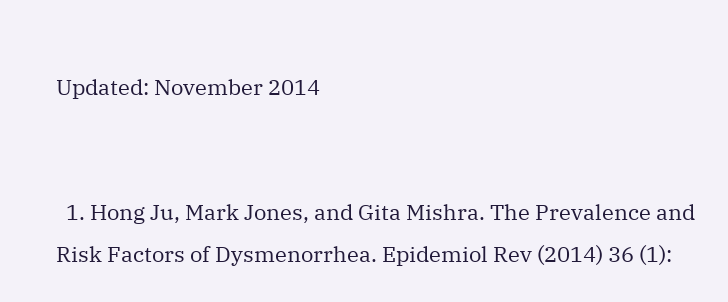Updated: November 2014


  1. Hong Ju, Mark Jones, and Gita Mishra. The Prevalence and Risk Factors of Dysmenorrhea. Epidemiol Rev (2014) 36 (1):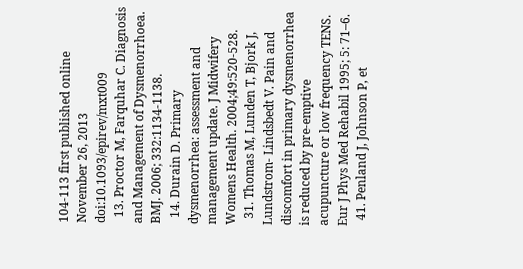104-113 first published online November 26, 2013 doi:10.1093/epirev/mxt009
  13. Proctor M, Farquhar C. Diagnosis and Management of Dysmenorrhoea. BMJ. 2006; 332:1134-1138.
  14. Durain D. Primary dysmenorrhea: assessment and management update. J Midwifery Womens Health. 2004;49:520-528.
  31. Thomas M, Lunden T, Bjork J, Lundstrom- Lindsbedt V. Pain and discomfort in primary dysmenorrhea is reduced by pre-emptive acupuncture or low frequency TENS. Eur J Phys Med Rehabil 1995; 5: 71–6.
  41. Penland J, Johnson P, et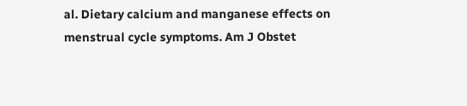al. Dietary calcium and manganese effects on menstrual cycle symptoms. Am J Obstet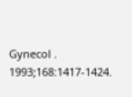Gynecol . 1993;168:1417-1424.